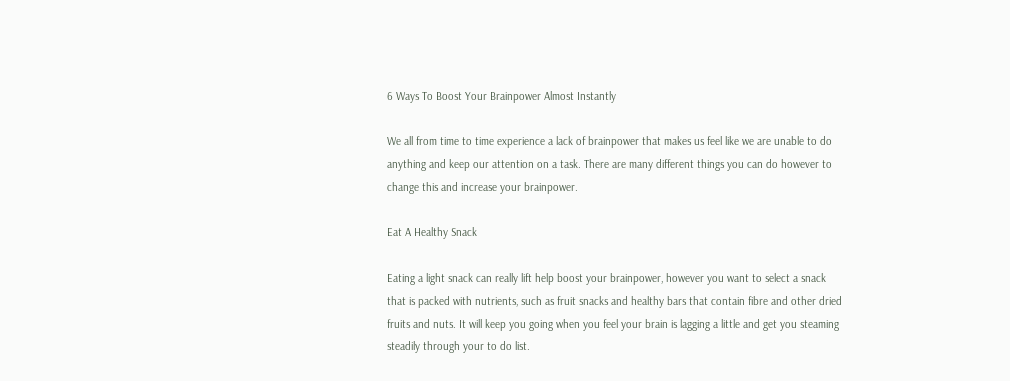6 Ways To Boost Your Brainpower Almost Instantly

We all from time to time experience a lack of brainpower that makes us feel like we are unable to do anything and keep our attention on a task. There are many different things you can do however to change this and increase your brainpower.

Eat A Healthy Snack

Eating a light snack can really lift help boost your brainpower, however you want to select a snack that is packed with nutrients, such as fruit snacks and healthy bars that contain fibre and other dried fruits and nuts. It will keep you going when you feel your brain is lagging a little and get you steaming steadily through your to do list.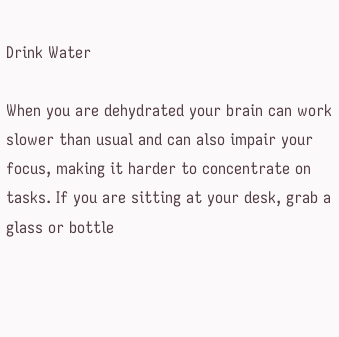Drink Water

When you are dehydrated your brain can work slower than usual and can also impair your focus, making it harder to concentrate on tasks. If you are sitting at your desk, grab a glass or bottle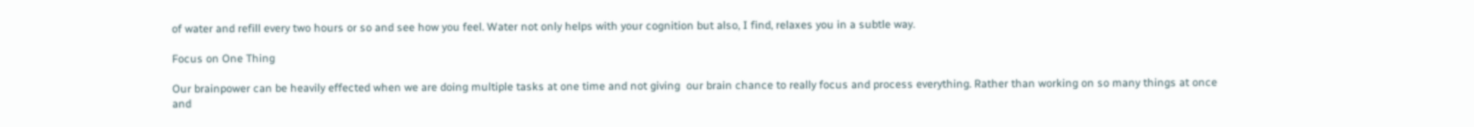of water and refill every two hours or so and see how you feel. Water not only helps with your cognition but also, I find, relaxes you in a subtle way.

Focus on One Thing

Our brainpower can be heavily effected when we are doing multiple tasks at one time and not giving  our brain chance to really focus and process everything. Rather than working on so many things at once and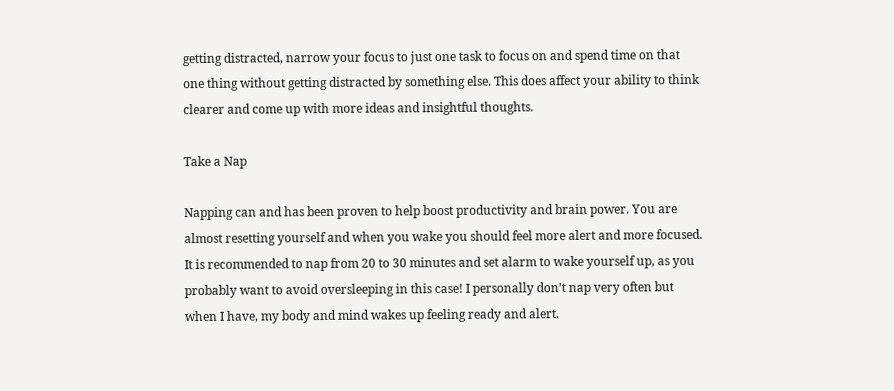getting distracted, narrow your focus to just one task to focus on and spend time on that one thing without getting distracted by something else. This does affect your ability to think clearer and come up with more ideas and insightful thoughts.

Take a Nap

Napping can and has been proven to help boost productivity and brain power. You are almost resetting yourself and when you wake you should feel more alert and more focused. It is recommended to nap from 20 to 30 minutes and set alarm to wake yourself up, as you probably want to avoid oversleeping in this case! I personally don’t nap very often but when I have, my body and mind wakes up feeling ready and alert.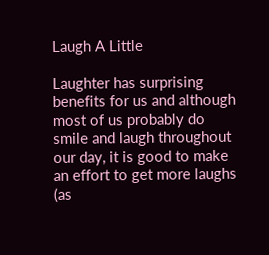Laugh A Little

Laughter has surprising benefits for us and although most of us probably do smile and laugh throughout our day, it is good to make an effort to get more laughs (as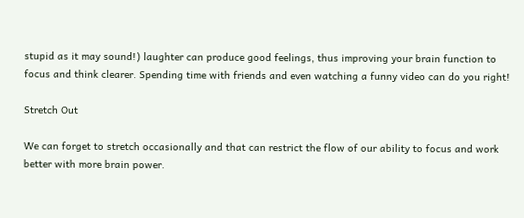stupid as it may sound!) laughter can produce good feelings, thus improving your brain function to focus and think clearer. Spending time with friends and even watching a funny video can do you right!

Stretch Out

We can forget to stretch occasionally and that can restrict the flow of our ability to focus and work better with more brain power.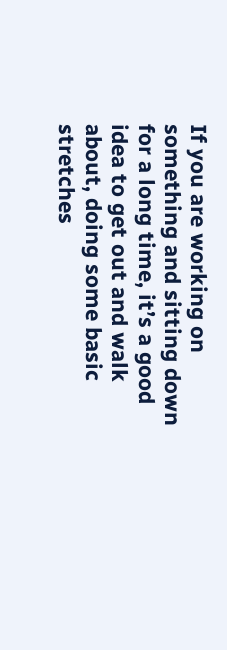If you are working on something and sitting down for a long time, it’s a good idea to get out and walk about, doing some basic stretches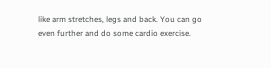like arm stretches, legs and back. You can go even further and do some cardio exercise.